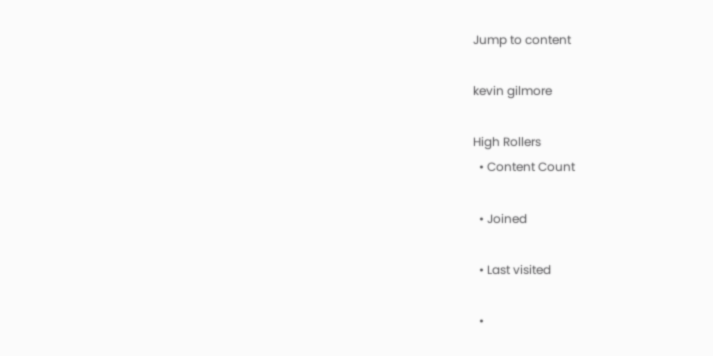Jump to content

kevin gilmore

High Rollers
  • Content Count

  • Joined

  • Last visited

  •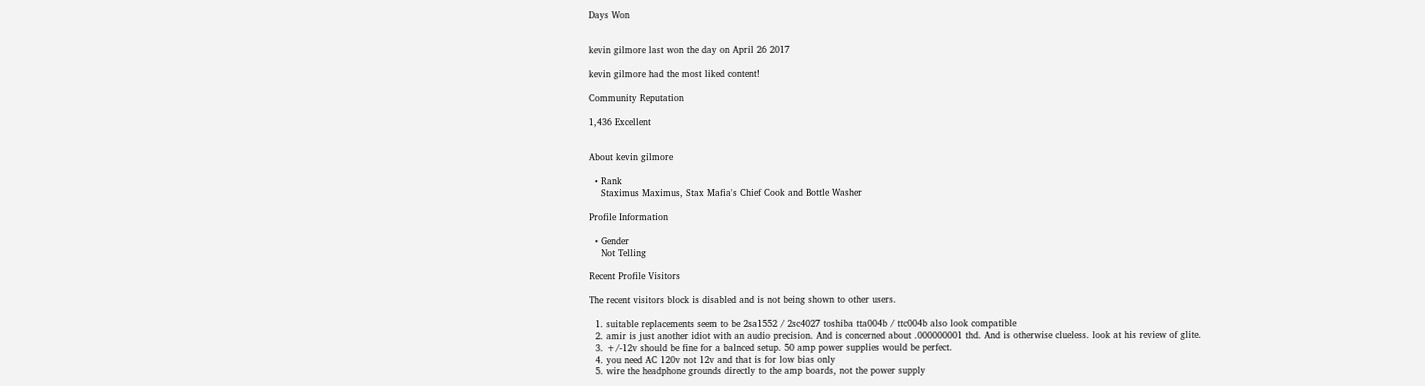Days Won


kevin gilmore last won the day on April 26 2017

kevin gilmore had the most liked content!

Community Reputation

1,436 Excellent


About kevin gilmore

  • Rank
    Staximus Maximus, Stax Mafia's Chief Cook and Bottle Washer

Profile Information

  • Gender
    Not Telling

Recent Profile Visitors

The recent visitors block is disabled and is not being shown to other users.

  1. suitable replacements seem to be 2sa1552 / 2sc4027 toshiba tta004b / ttc004b also look compatible
  2. amir is just another idiot with an audio precision. And is concerned about .000000001 thd. And is otherwise clueless. look at his review of glite.
  3. +/-12v should be fine for a balnced setup. 50 amp power supplies would be perfect.
  4. you need AC 120v not 12v and that is for low bias only
  5. wire the headphone grounds directly to the amp boards, not the power supply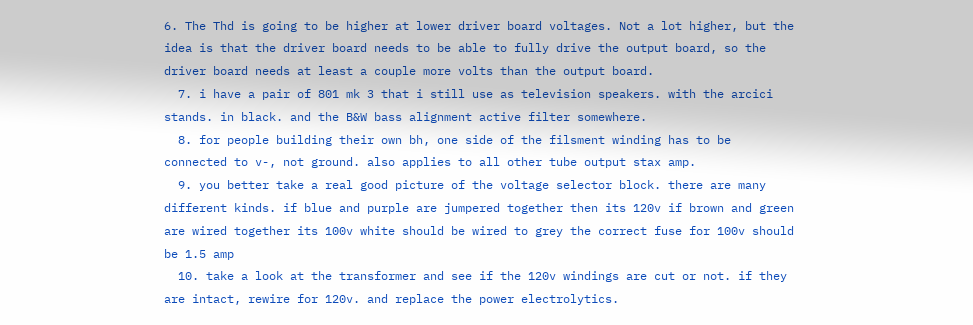6. The Thd is going to be higher at lower driver board voltages. Not a lot higher, but the idea is that the driver board needs to be able to fully drive the output board, so the driver board needs at least a couple more volts than the output board.
  7. i have a pair of 801 mk 3 that i still use as television speakers. with the arcici stands. in black. and the B&W bass alignment active filter somewhere.
  8. for people building their own bh, one side of the filsment winding has to be connected to v-, not ground. also applies to all other tube output stax amp.
  9. you better take a real good picture of the voltage selector block. there are many different kinds. if blue and purple are jumpered together then its 120v if brown and green are wired together its 100v white should be wired to grey the correct fuse for 100v should be 1.5 amp
  10. take a look at the transformer and see if the 120v windings are cut or not. if they are intact, rewire for 120v. and replace the power electrolytics.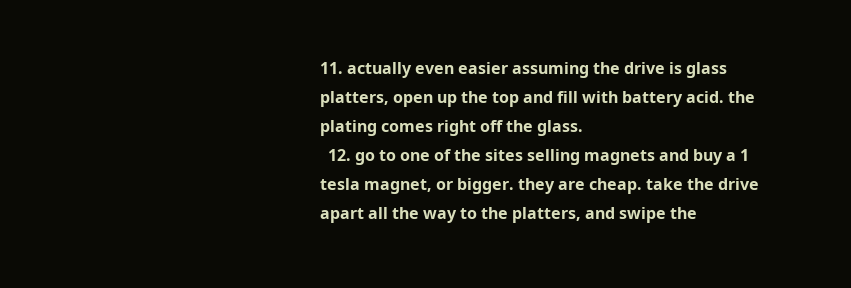11. actually even easier assuming the drive is glass platters, open up the top and fill with battery acid. the plating comes right off the glass.
  12. go to one of the sites selling magnets and buy a 1 tesla magnet, or bigger. they are cheap. take the drive apart all the way to the platters, and swipe the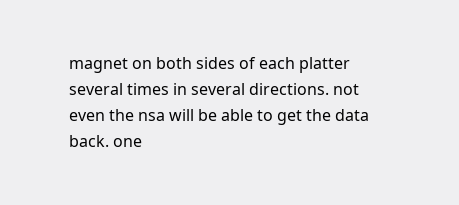magnet on both sides of each platter several times in several directions. not even the nsa will be able to get the data back. one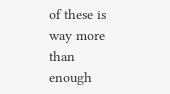of these is way more than enough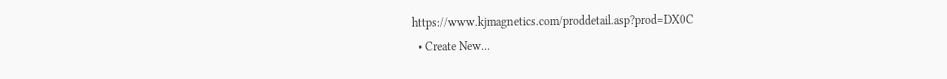https://www.kjmagnetics.com/proddetail.asp?prod=DX0C
  • Create New...